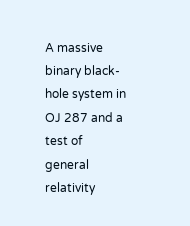A massive binary black-hole system in OJ 287 and a test of general relativity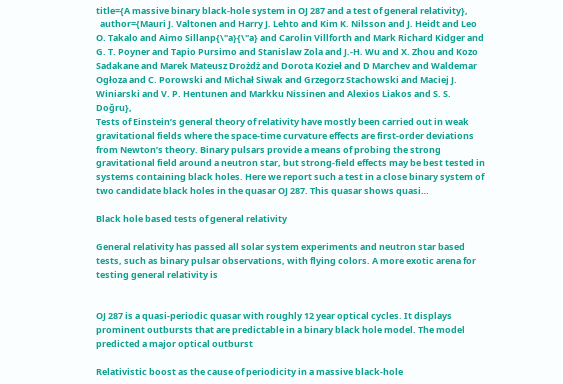title={A massive binary black-hole system in OJ 287 and a test of general relativity},
  author={Mauri J. Valtonen and Harry J. Lehto and Kim K. Nilsson and J. Heidt and Leo O. Takalo and Aimo Sillanp{\"a}{\"a} and Carolin Villforth and Mark Richard Kidger and G. T. Poyner and Tapio Pursimo and Stanislaw Zola and J.-H. Wu and X. Zhou and Kozo Sadakane and Marek Mateusz Drożdż and Dorota Kozieł and D Marchev and Waldemar Ogłoza and C. Porowski and Michał Siwak and Grzegorz Stachowski and Maciej J. Winiarski and V. P. Hentunen and Markku Nissinen and Alexios Liakos and S. S. Doğru},
Tests of Einstein’s general theory of relativity have mostly been carried out in weak gravitational fields where the space-time curvature effects are first-order deviations from Newton’s theory. Binary pulsars provide a means of probing the strong gravitational field around a neutron star, but strong-field effects may be best tested in systems containing black holes. Here we report such a test in a close binary system of two candidate black holes in the quasar OJ 287. This quasar shows quasi…

Black hole based tests of general relativity

General relativity has passed all solar system experiments and neutron star based tests, such as binary pulsar observations, with flying colors. A more exotic arena for testing general relativity is


OJ 287 is a quasi-periodic quasar with roughly 12 year optical cycles. It displays prominent outbursts that are predictable in a binary black hole model. The model predicted a major optical outburst

Relativistic boost as the cause of periodicity in a massive black-hole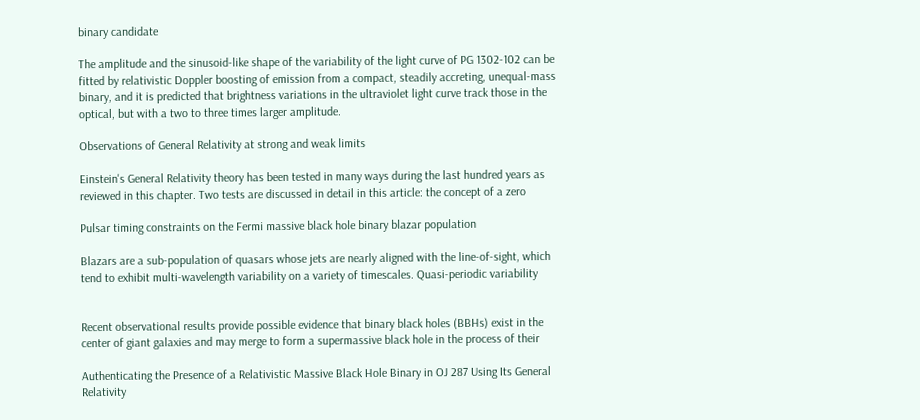binary candidate

The amplitude and the sinusoid-like shape of the variability of the light curve of PG 1302-102 can be fitted by relativistic Doppler boosting of emission from a compact, steadily accreting, unequal-mass binary, and it is predicted that brightness variations in the ultraviolet light curve track those in the optical, but with a two to three times larger amplitude.

Observations of General Relativity at strong and weak limits

Einstein's General Relativity theory has been tested in many ways during the last hundred years as reviewed in this chapter. Two tests are discussed in detail in this article: the concept of a zero

Pulsar timing constraints on the Fermi massive black hole binary blazar population

Blazars are a sub-population of quasars whose jets are nearly aligned with the line-of-sight, which tend to exhibit multi-wavelength variability on a variety of timescales. Quasi-periodic variability


Recent observational results provide possible evidence that binary black holes (BBHs) exist in the center of giant galaxies and may merge to form a supermassive black hole in the process of their

Authenticating the Presence of a Relativistic Massive Black Hole Binary in OJ 287 Using Its General Relativity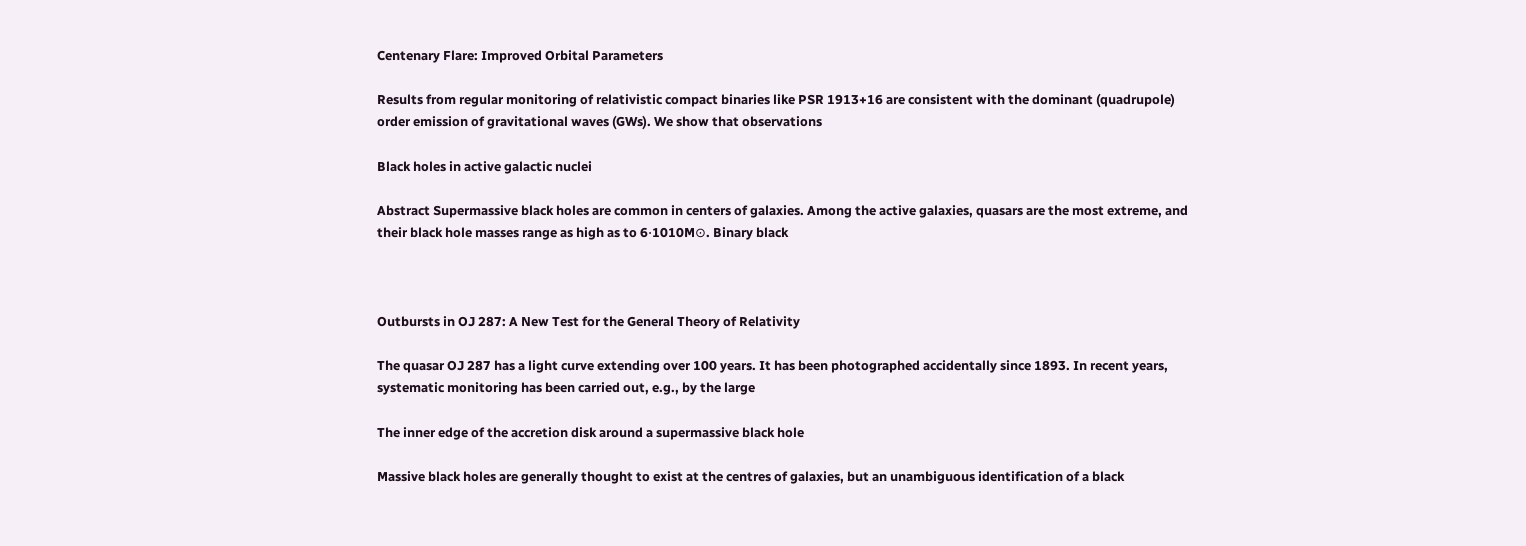Centenary Flare: Improved Orbital Parameters

Results from regular monitoring of relativistic compact binaries like PSR 1913+16 are consistent with the dominant (quadrupole) order emission of gravitational waves (GWs). We show that observations

Black holes in active galactic nuclei

Abstract Supermassive black holes are common in centers of galaxies. Among the active galaxies, quasars are the most extreme, and their black hole masses range as high as to 6⋅1010M⊙. Binary black



Outbursts in OJ 287: A New Test for the General Theory of Relativity

The quasar OJ 287 has a light curve extending over 100 years. It has been photographed accidentally since 1893. In recent years, systematic monitoring has been carried out, e.g., by the large

The inner edge of the accretion disk around a supermassive black hole

Massive black holes are generally thought to exist at the centres of galaxies, but an unambiguous identification of a black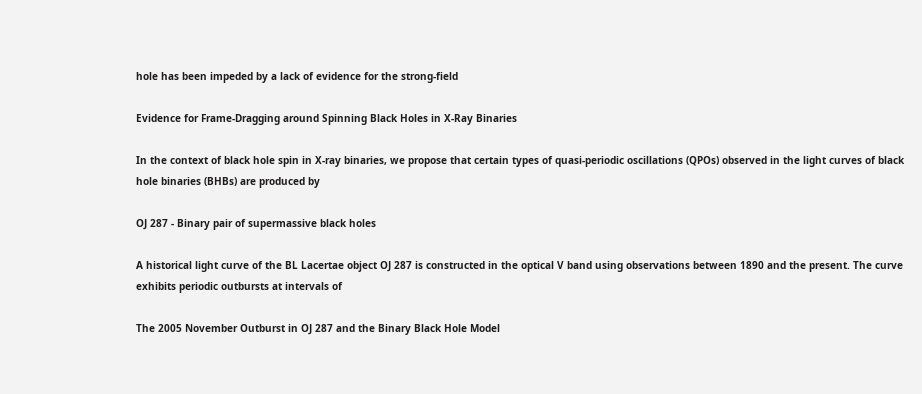hole has been impeded by a lack of evidence for the strong-field

Evidence for Frame-Dragging around Spinning Black Holes in X-Ray Binaries

In the context of black hole spin in X-ray binaries, we propose that certain types of quasi-periodic oscillations (QPOs) observed in the light curves of black hole binaries (BHBs) are produced by

OJ 287 - Binary pair of supermassive black holes

A historical light curve of the BL Lacertae object OJ 287 is constructed in the optical V band using observations between 1890 and the present. The curve exhibits periodic outbursts at intervals of

The 2005 November Outburst in OJ 287 and the Binary Black Hole Model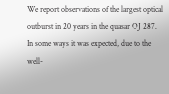We report observations of the largest optical outburst in 20 years in the quasar OJ 287. In some ways it was expected, due to the well-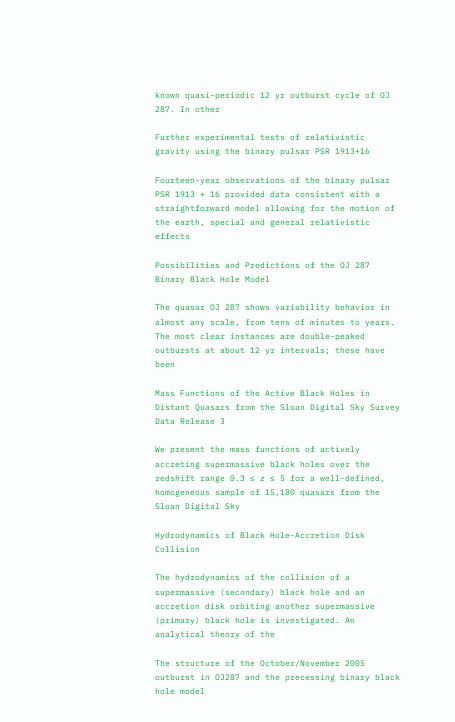known quasi-periodic 12 yr outburst cycle of OJ 287. In other

Further experimental tests of relativistic gravity using the binary pulsar PSR 1913+16

Fourteen-year observations of the binary pulsar PSR 1913 + 16 provided data consistent with a straightforward model allowing for the motion of the earth, special and general relativistic effects

Possibilities and Predictions of the OJ 287 Binary Black Hole Model

The quasar OJ 287 shows variability behavior in almost any scale, from tens of minutes to years. The most clear instances are double-peaked outbursts at about 12 yr intervals; these have been

Mass Functions of the Active Black Holes in Distant Quasars from the Sloan Digital Sky Survey Data Release 3

We present the mass functions of actively accreting supermassive black holes over the redshift range 0.3 ≤ z ≤ 5 for a well-defined, homogeneous sample of 15,180 quasars from the Sloan Digital Sky

Hydrodynamics of Black Hole-Accretion Disk Collision

The hydrodynamics of the collision of a supermassive (secondary) black hole and an accretion disk orbiting another supermassive (primary) black hole is investigated. An analytical theory of the

The structure of the October/November 2005 outburst in OJ287 and the precessing binary black hole model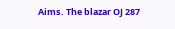Aims. The blazar OJ 287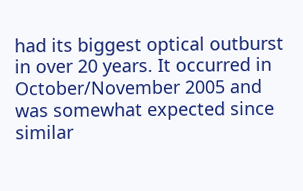had its biggest optical outburst in over 20 years. It occurred in October/November 2005 and was somewhat expected since similar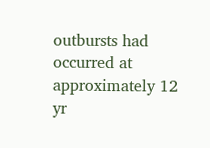outbursts had occurred at approximately 12 yr